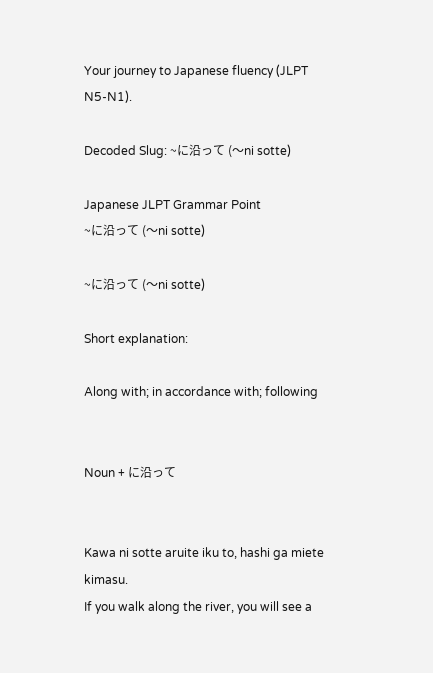Your journey to Japanese fluency (JLPT N5-N1).

Decoded Slug: ~に沿って (〜ni sotte)

Japanese JLPT Grammar Point
~に沿って (〜ni sotte)

~に沿って (〜ni sotte)

Short explanation:

Along with; in accordance with; following


Noun + に沿って


Kawa ni sotte aruite iku to, hashi ga miete kimasu.
If you walk along the river, you will see a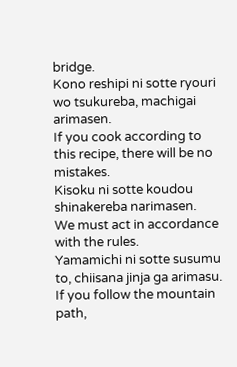bridge.
Kono reshipi ni sotte ryouri wo tsukureba, machigai arimasen.
If you cook according to this recipe, there will be no mistakes.
Kisoku ni sotte koudou shinakereba narimasen.
We must act in accordance with the rules.
Yamamichi ni sotte susumu to, chiisana jinja ga arimasu.
If you follow the mountain path,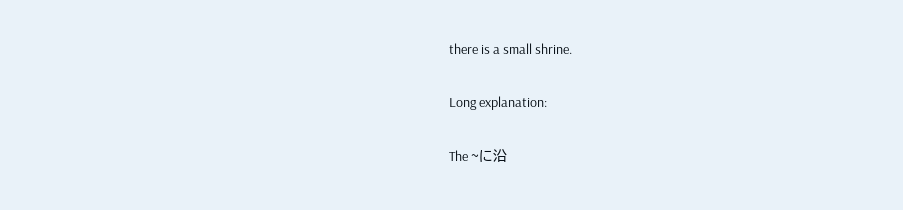there is a small shrine.

Long explanation:

The ~に沿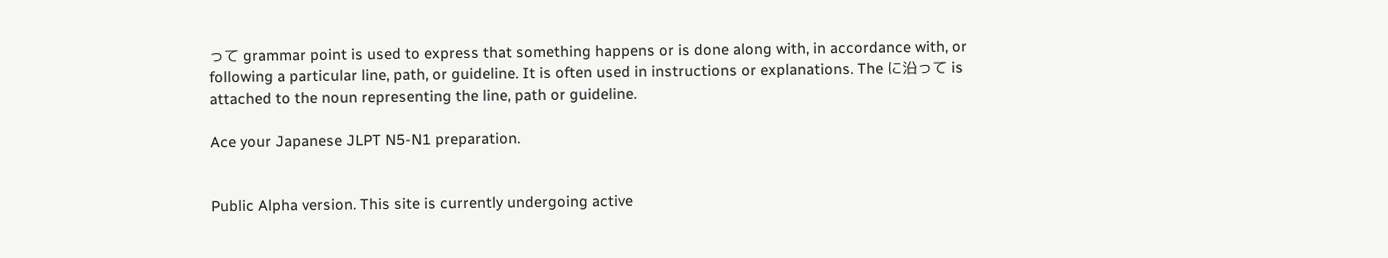って grammar point is used to express that something happens or is done along with, in accordance with, or following a particular line, path, or guideline. It is often used in instructions or explanations. The に沿って is attached to the noun representing the line, path or guideline.

Ace your Japanese JLPT N5-N1 preparation.


Public Alpha version. This site is currently undergoing active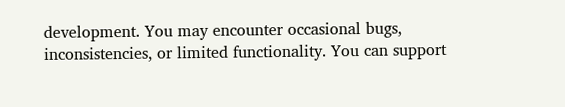development. You may encounter occasional bugs, inconsistencies, or limited functionality. You can support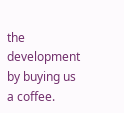the development by buying us a coffee.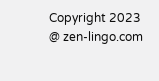Copyright 2023 @ zen-lingo.com